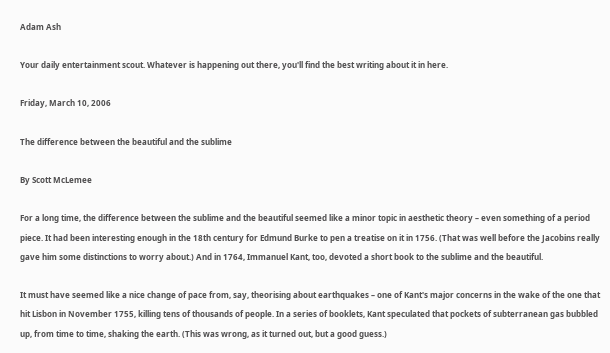Adam Ash

Your daily entertainment scout. Whatever is happening out there, you'll find the best writing about it in here.

Friday, March 10, 2006

The difference between the beautiful and the sublime

By Scott McLemee

For a long time, the difference between the sublime and the beautiful seemed like a minor topic in aesthetic theory – even something of a period piece. It had been interesting enough in the 18th century for Edmund Burke to pen a treatise on it in 1756. (That was well before the Jacobins really gave him some distinctions to worry about.) And in 1764, Immanuel Kant, too, devoted a short book to the sublime and the beautiful.

It must have seemed like a nice change of pace from, say, theorising about earthquakes – one of Kant's major concerns in the wake of the one that hit Lisbon in November 1755, killing tens of thousands of people. In a series of booklets, Kant speculated that pockets of subterranean gas bubbled up, from time to time, shaking the earth. (This was wrong, as it turned out, but a good guess.)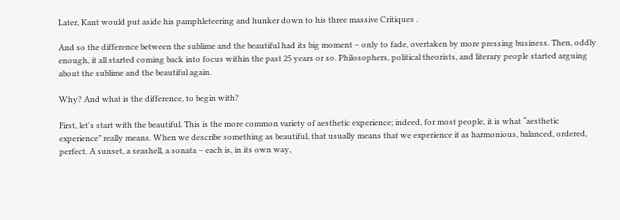Later, Kant would put aside his pamphleteering and hunker down to his three massive Critiques .

And so the difference between the sublime and the beautiful had its big moment – only to fade, overtaken by more pressing business. Then, oddly enough, it all started coming back into focus within the past 25 years or so. Philosophers, political theorists, and literary people started arguing about the sublime and the beautiful again.

Why? And what is the difference, to begin with?

First, let's start with the beautiful. This is the more common variety of aesthetic experience; indeed, for most people, it is what “aesthetic experience” really means. When we describe something as beautiful, that usually means that we experience it as harmonious, balanced, ordered, perfect. A sunset, a seashell, a sonata – each is, in its own way,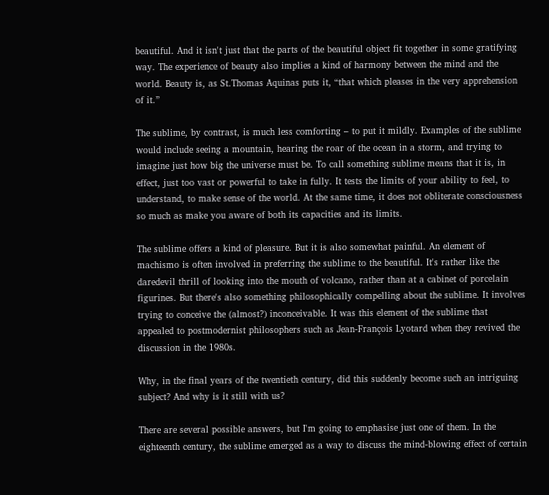beautiful. And it isn't just that the parts of the beautiful object fit together in some gratifying way. The experience of beauty also implies a kind of harmony between the mind and the world. Beauty is, as St.Thomas Aquinas puts it, “that which pleases in the very apprehension of it.”

The sublime, by contrast, is much less comforting – to put it mildly. Examples of the sublime would include seeing a mountain, hearing the roar of the ocean in a storm, and trying to imagine just how big the universe must be. To call something sublime means that it is, in effect, just too vast or powerful to take in fully. It tests the limits of your ability to feel, to understand, to make sense of the world. At the same time, it does not obliterate consciousness so much as make you aware of both its capacities and its limits.

The sublime offers a kind of pleasure. But it is also somewhat painful. An element of machismo is often involved in preferring the sublime to the beautiful. It's rather like the daredevil thrill of looking into the mouth of volcano, rather than at a cabinet of porcelain figurines. But there's also something philosophically compelling about the sublime. It involves trying to conceive the (almost?) inconceivable. It was this element of the sublime that appealed to postmodernist philosophers such as Jean-François Lyotard when they revived the discussion in the 1980s.

Why, in the final years of the twentieth century, did this suddenly become such an intriguing subject? And why is it still with us?

There are several possible answers, but I'm going to emphasise just one of them. In the eighteenth century, the sublime emerged as a way to discuss the mind-blowing effect of certain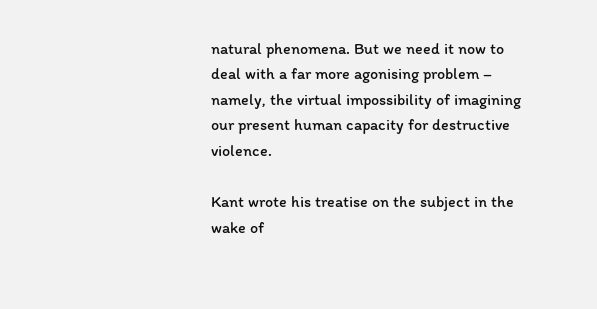natural phenomena. But we need it now to deal with a far more agonising problem – namely, the virtual impossibility of imagining our present human capacity for destructive violence.

Kant wrote his treatise on the subject in the wake of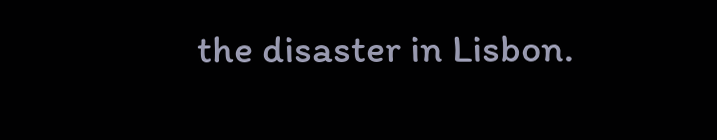the disaster in Lisbon.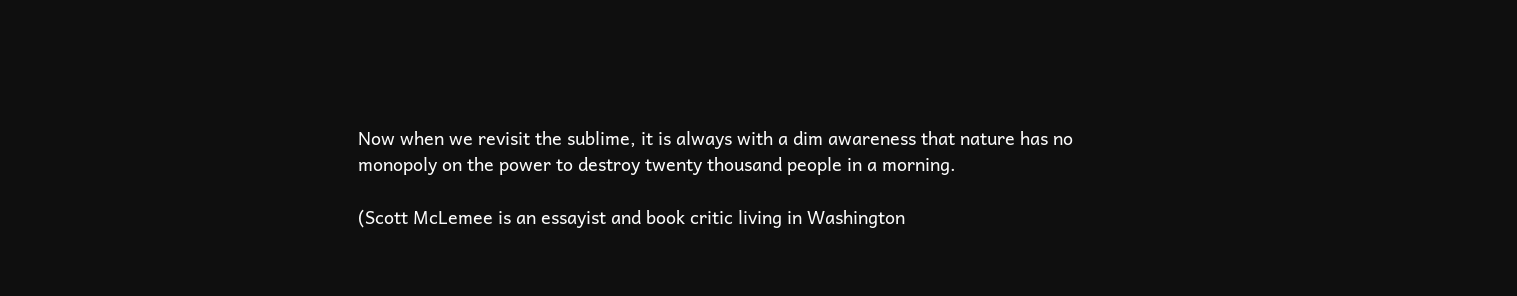Now when we revisit the sublime, it is always with a dim awareness that nature has no monopoly on the power to destroy twenty thousand people in a morning.

(Scott McLemee is an essayist and book critic living in Washington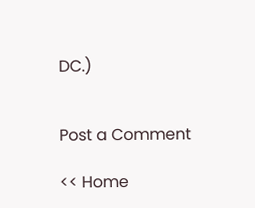DC.)


Post a Comment

<< Home